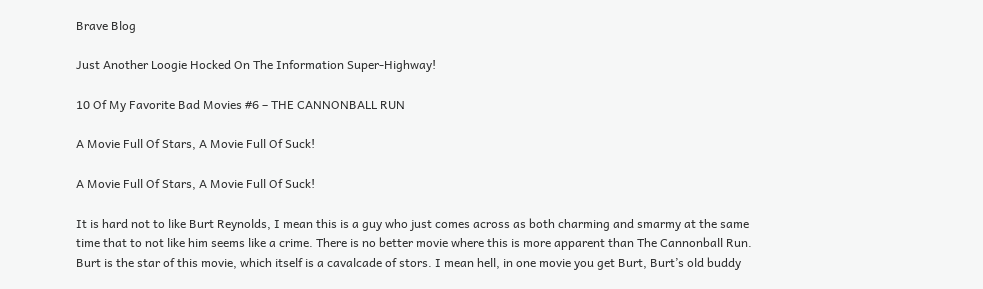Brave Blog

Just Another Loogie Hocked On The Information Super-Highway!

10 Of My Favorite Bad Movies #6 – THE CANNONBALL RUN

A Movie Full Of Stars, A Movie Full Of Suck!

A Movie Full Of Stars, A Movie Full Of Suck!

It is hard not to like Burt Reynolds, I mean this is a guy who just comes across as both charming and smarmy at the same time that to not like him seems like a crime. There is no better movie where this is more apparent than The Cannonball Run. Burt is the star of this movie, which itself is a cavalcade of stors. I mean hell, in one movie you get Burt, Burt’s old buddy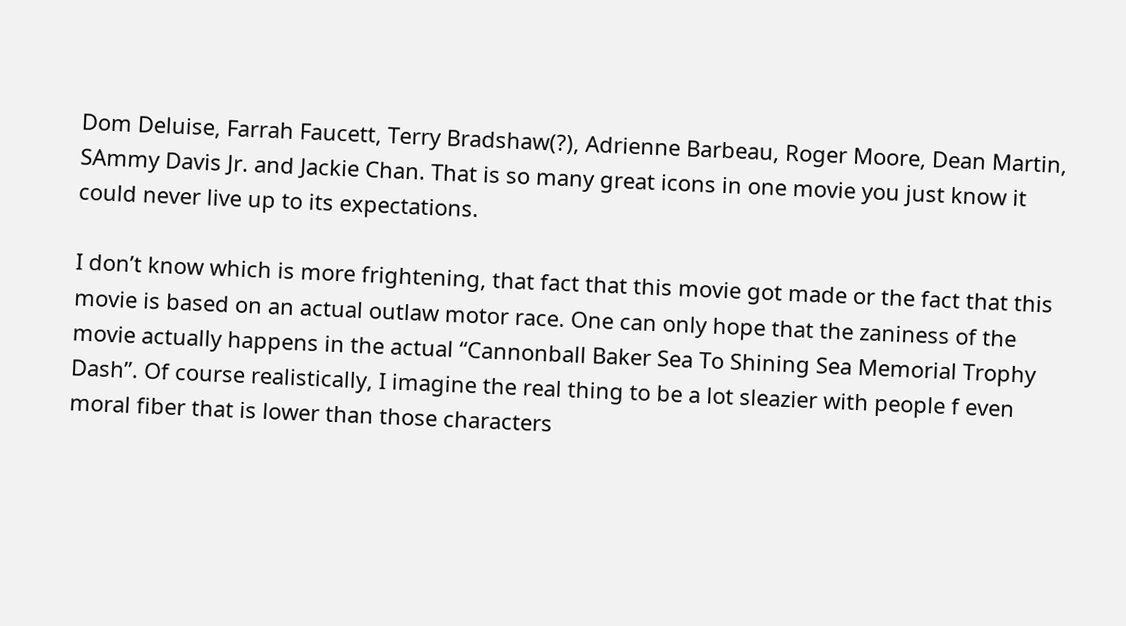Dom Deluise, Farrah Faucett, Terry Bradshaw(?), Adrienne Barbeau, Roger Moore, Dean Martin, SAmmy Davis Jr. and Jackie Chan. That is so many great icons in one movie you just know it could never live up to its expectations.

I don’t know which is more frightening, that fact that this movie got made or the fact that this movie is based on an actual outlaw motor race. One can only hope that the zaniness of the movie actually happens in the actual “Cannonball Baker Sea To Shining Sea Memorial Trophy Dash”. Of course realistically, I imagine the real thing to be a lot sleazier with people f even moral fiber that is lower than those characters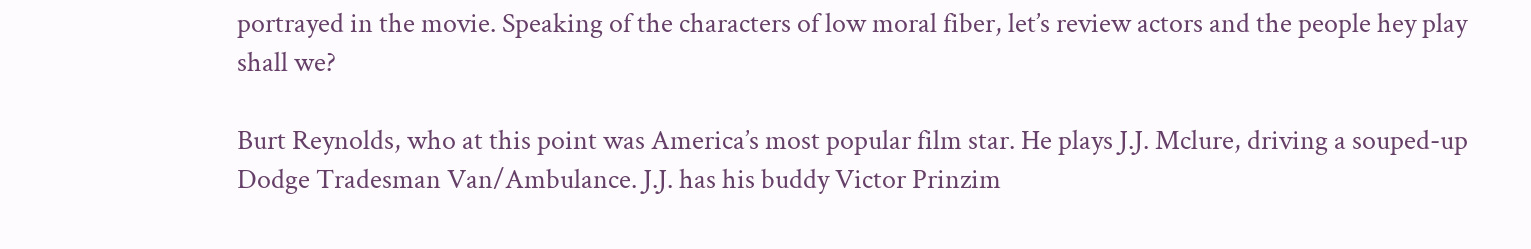portrayed in the movie. Speaking of the characters of low moral fiber, let’s review actors and the people hey play shall we?

Burt Reynolds, who at this point was America’s most popular film star. He plays J.J. Mclure, driving a souped-up Dodge Tradesman Van/Ambulance. J.J. has his buddy Victor Prinzim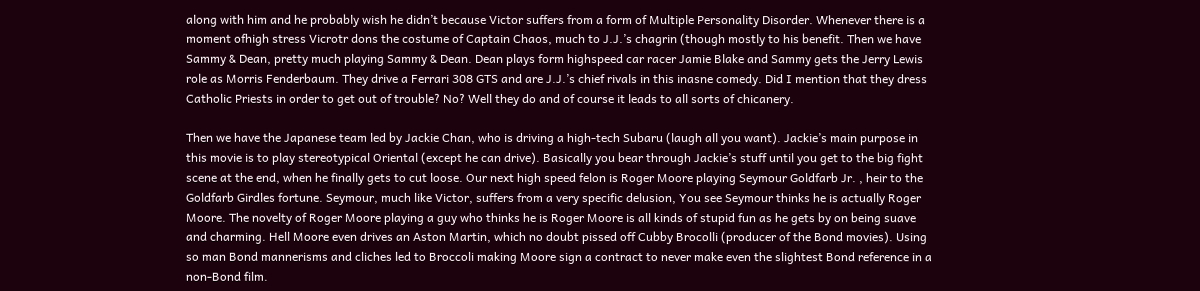along with him and he probably wish he didn’t because Victor suffers from a form of Multiple Personality Disorder. Whenever there is a moment ofhigh stress Vicrotr dons the costume of Captain Chaos, much to J.J.’s chagrin (though mostly to his benefit. Then we have Sammy & Dean, pretty much playing Sammy & Dean. Dean plays form highspeed car racer Jamie Blake and Sammy gets the Jerry Lewis role as Morris Fenderbaum. They drive a Ferrari 308 GTS and are J.J.’s chief rivals in this inasne comedy. Did I mention that they dress Catholic Priests in order to get out of trouble? No? Well they do and of course it leads to all sorts of chicanery.

Then we have the Japanese team led by Jackie Chan, who is driving a high-tech Subaru (laugh all you want). Jackie’s main purpose in this movie is to play stereotypical Oriental (except he can drive). Basically you bear through Jackie’s stuff until you get to the big fight scene at the end, when he finally gets to cut loose. Our next high speed felon is Roger Moore playing Seymour Goldfarb Jr. , heir to the Goldfarb Girdles fortune. Seymour, much like Victor, suffers from a very specific delusion, You see Seymour thinks he is actually Roger Moore. The novelty of Roger Moore playing a guy who thinks he is Roger Moore is all kinds of stupid fun as he gets by on being suave and charming. Hell Moore even drives an Aston Martin, which no doubt pissed off Cubby Brocolli (producer of the Bond movies). Using so man Bond mannerisms and cliches led to Broccoli making Moore sign a contract to never make even the slightest Bond reference in a non-Bond film.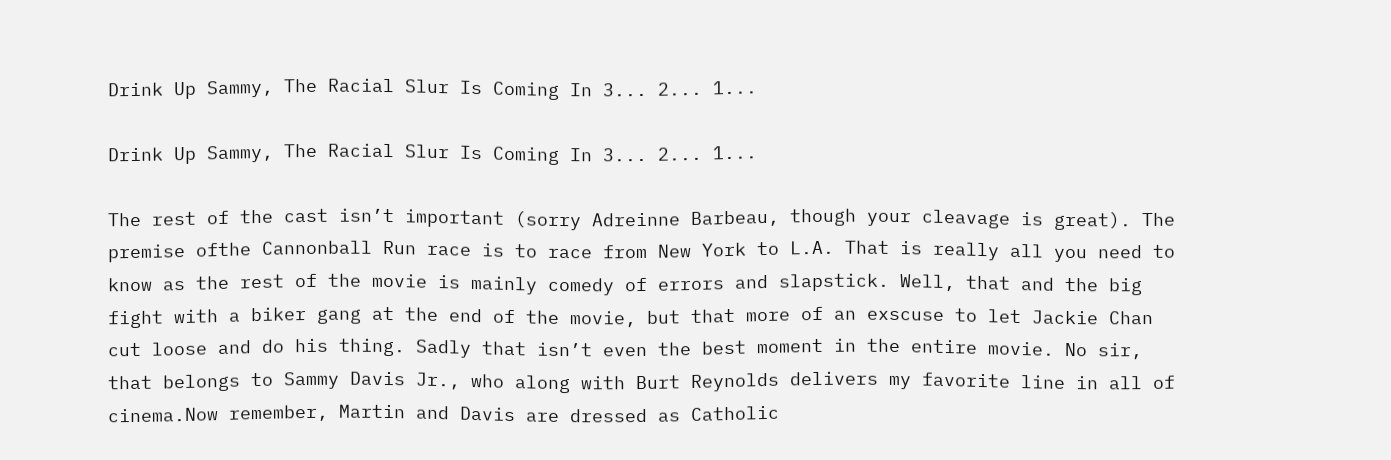Drink Up Sammy, The Racial Slur Is Coming In 3... 2... 1...

Drink Up Sammy, The Racial Slur Is Coming In 3... 2... 1...

The rest of the cast isn’t important (sorry Adreinne Barbeau, though your cleavage is great). The premise ofthe Cannonball Run race is to race from New York to L.A. That is really all you need to know as the rest of the movie is mainly comedy of errors and slapstick. Well, that and the big fight with a biker gang at the end of the movie, but that more of an exscuse to let Jackie Chan cut loose and do his thing. Sadly that isn’t even the best moment in the entire movie. No sir, that belongs to Sammy Davis Jr., who along with Burt Reynolds delivers my favorite line in all of cinema.Now remember, Martin and Davis are dressed as Catholic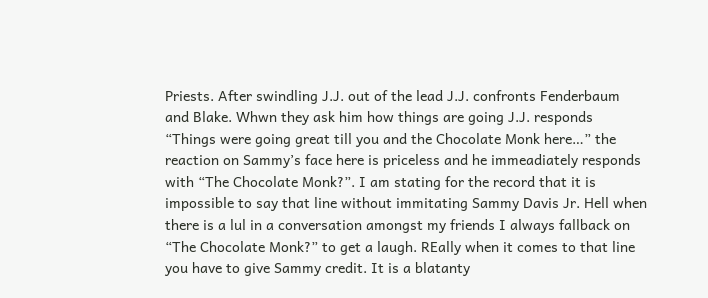Priests. After swindling J.J. out of the lead J.J. confronts Fenderbaum and Blake. Whwn they ask him how things are going J.J. responds “Things were going great till you and the Chocolate Monk here…” the reaction on Sammy’s face here is priceless and he immeadiately responds with “The Chocolate Monk?”. I am stating for the record that it is impossible to say that line without immitating Sammy Davis Jr. Hell when there is a lul in a conversation amongst my friends I always fallback on “The Chocolate Monk?” to get a laugh. REally when it comes to that line you have to give Sammy credit. It is a blatanty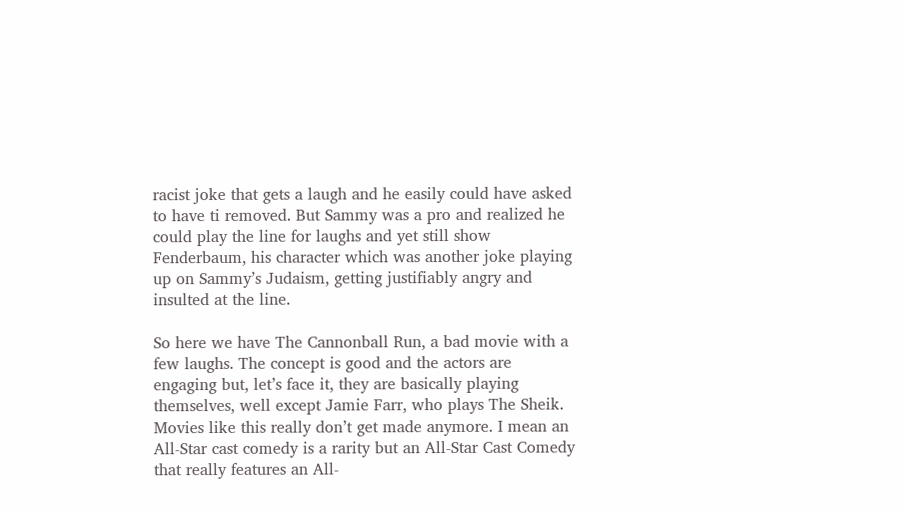racist joke that gets a laugh and he easily could have asked to have ti removed. But Sammy was a pro and realized he could play the line for laughs and yet still show Fenderbaum, his character which was another joke playing up on Sammy’s Judaism, getting justifiably angry and insulted at the line.

So here we have The Cannonball Run, a bad movie with a few laughs. The concept is good and the actors are engaging but, let’s face it, they are basically playing themselves, well except Jamie Farr, who plays The Sheik. Movies like this really don’t get made anymore. I mean an All-Star cast comedy is a rarity but an All-Star Cast Comedy that really features an All-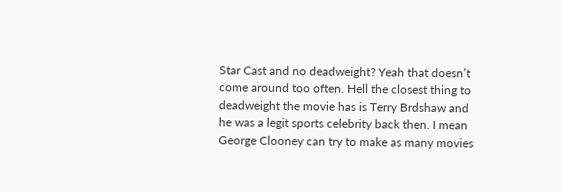Star Cast and no deadweight? Yeah that doesn’t come around too often. Hell the closest thing to deadweight the movie has is Terry Brdshaw and he was a legit sports celebrity back then. I mean George Clooney can try to make as many movies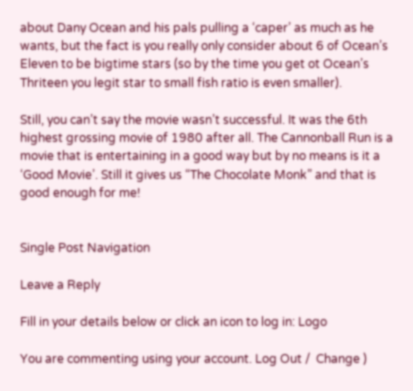about Dany Ocean and his pals pulling a ‘caper’ as much as he wants, but the fact is you really only consider about 6 of Ocean’s Eleven to be bigtime stars (so by the time you get ot Ocean’s Thriteen you legit star to small fish ratio is even smaller).

Still, you can’t say the movie wasn’t successful. It was the 6th highest grossing movie of 1980 after all. The Cannonball Run is a movie that is entertaining in a good way but by no means is it a ‘Good Movie’. Still it gives us “The Chocolate Monk” and that is good enough for me!


Single Post Navigation

Leave a Reply

Fill in your details below or click an icon to log in: Logo

You are commenting using your account. Log Out /  Change )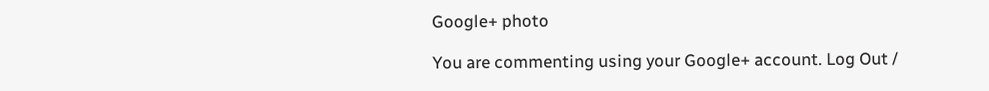Google+ photo

You are commenting using your Google+ account. Log Out /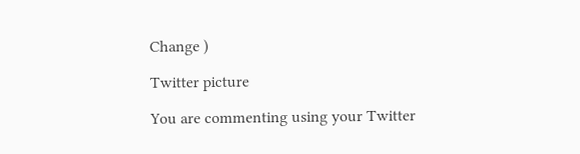Change )

Twitter picture

You are commenting using your Twitter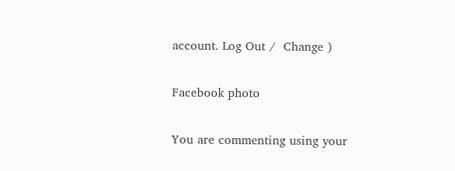account. Log Out /  Change )

Facebook photo

You are commenting using your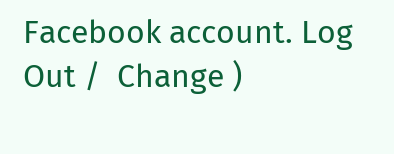Facebook account. Log Out /  Change )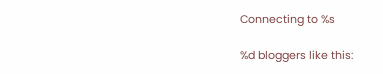Connecting to %s

%d bloggers like this: